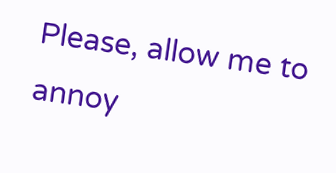Please, allow me to annoy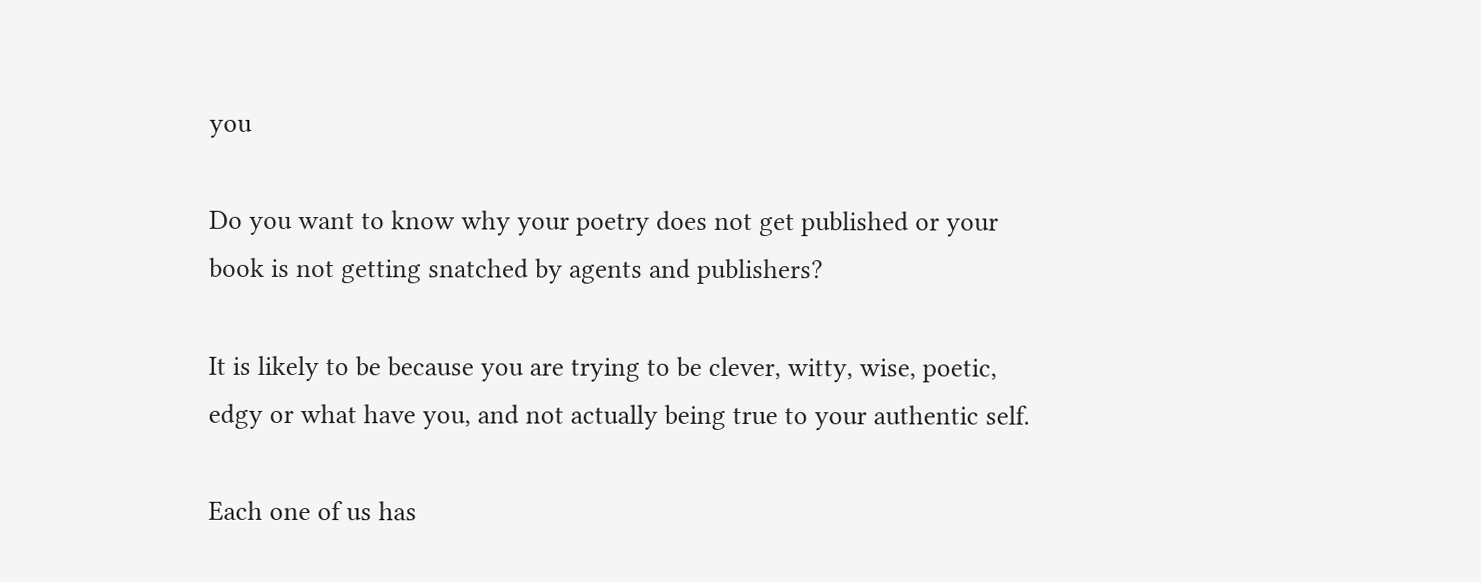you

Do you want to know why your poetry does not get published or your book is not getting snatched by agents and publishers?

It is likely to be because you are trying to be clever, witty, wise, poetic, edgy or what have you, and not actually being true to your authentic self.

Each one of us has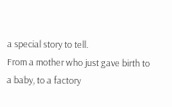a special story to tell.
From a mother who just gave birth to a baby, to a factory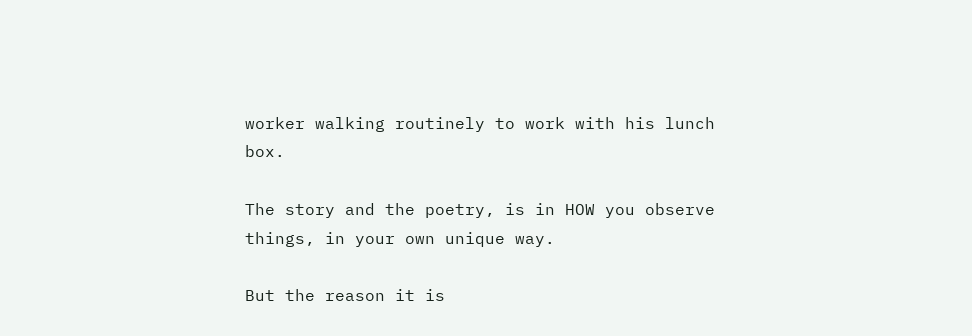worker walking routinely to work with his lunch box.

The story and the poetry, is in HOW you observe things, in your own unique way.

But the reason it is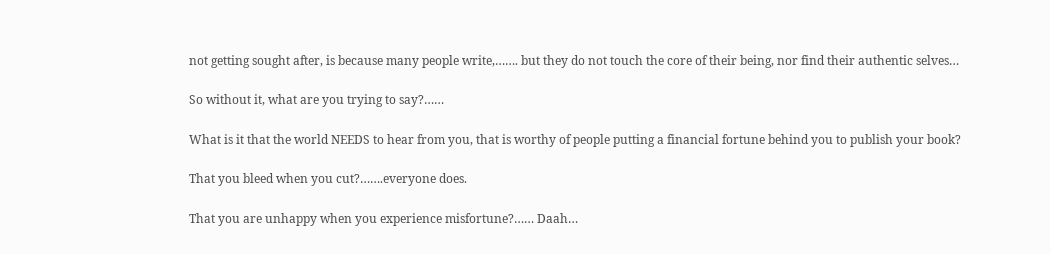not getting sought after, is because many people write,……. but they do not touch the core of their being, nor find their authentic selves…

So without it, what are you trying to say?……

What is it that the world NEEDS to hear from you, that is worthy of people putting a financial fortune behind you to publish your book?

That you bleed when you cut?…….everyone does.

That you are unhappy when you experience misfortune?…… Daah…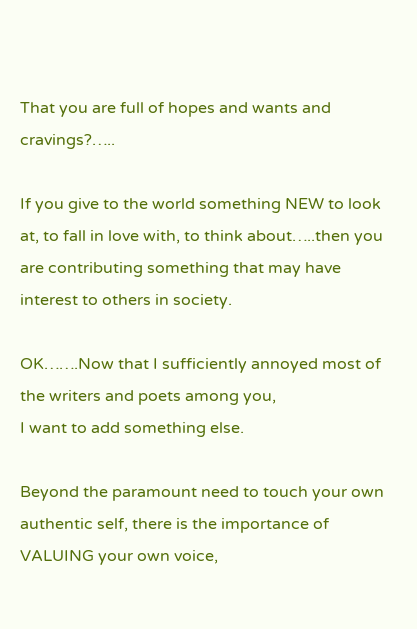That you are full of hopes and wants and cravings?…..

If you give to the world something NEW to look at, to fall in love with, to think about…..then you are contributing something that may have interest to others in society.

OK…….Now that I sufficiently annoyed most of the writers and poets among you,
I want to add something else.

Beyond the paramount need to touch your own authentic self, there is the importance of VALUING your own voice,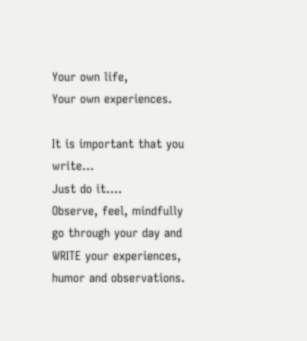Your own life,
Your own experiences.

It is important that you write…
Just do it….
Observe, feel, mindfully go through your day and WRITE your experiences, humor and observations.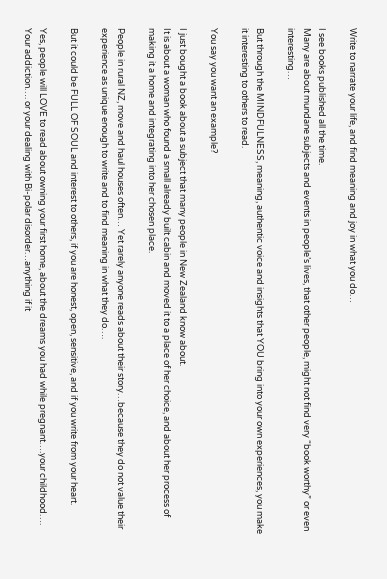Write to narrate your life, and find meaning and joy in what you do…

I see books published all the time.
Many are about mundane subjects and events in people’s lives, that other people, might not find very “book worthy” or even interesting…

But through the MINDFULNESS, meaning, authentic voice and insights that YOU bring into your own experiences, you make it interesting to others to read.

You say you want an example?

I just bought a book about a subject that many people in New Zealand know about.
It is about a woman who found a small already built cabin and moved it to a place of her choice, and about her process of making it a home and integrating into her chosen place.

People in rural NZ, move and haul houses often… Yet rarely anyone reads about their story…because they do not value their experience as unique enough to write and to find meaning in what they do….

But it could be FULL OF SOUL and interest to others, if you are honest, open, sensitive, and if you write from your heart.

Yes, people will LOVE to read about owning your first home, about the dreams you had while pregnant….your childhood…. Your addiction…. or your dealing with Bi-polar disorder…anything if it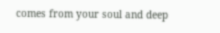comes from your soul and deep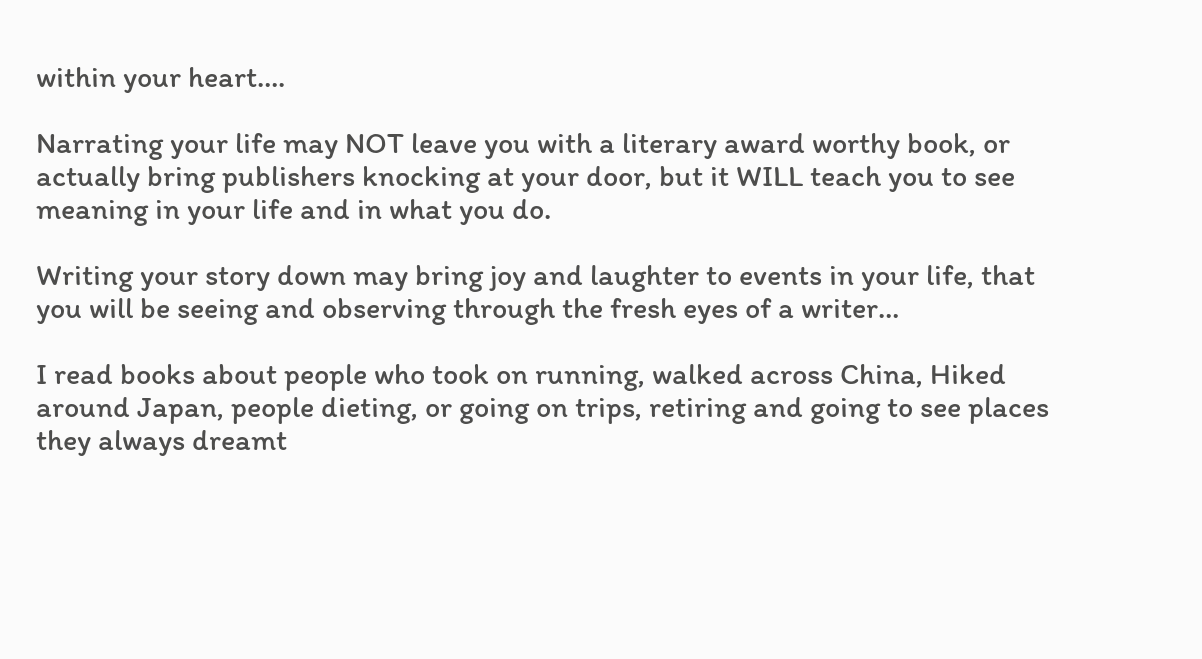within your heart….

Narrating your life may NOT leave you with a literary award worthy book, or actually bring publishers knocking at your door, but it WILL teach you to see meaning in your life and in what you do.

Writing your story down may bring joy and laughter to events in your life, that you will be seeing and observing through the fresh eyes of a writer…

I read books about people who took on running, walked across China, Hiked around Japan, people dieting, or going on trips, retiring and going to see places they always dreamt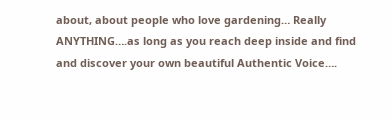about, about people who love gardening… Really ANYTHING….as long as you reach deep inside and find and discover your own beautiful Authentic Voice….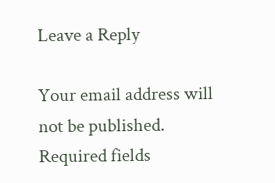Leave a Reply

Your email address will not be published. Required fields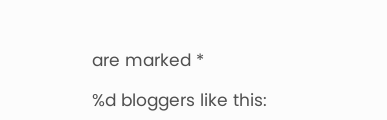are marked *

%d bloggers like this: